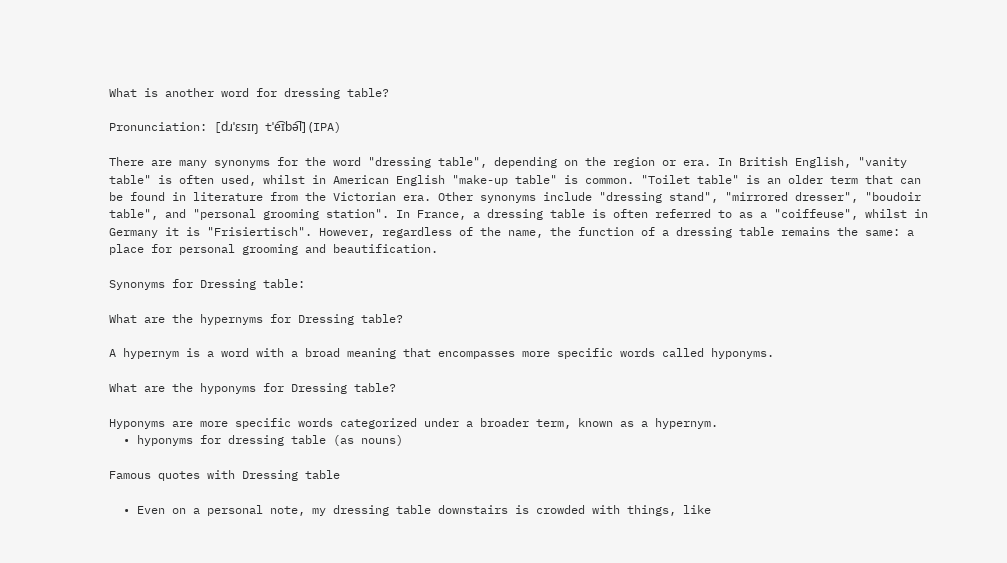What is another word for dressing table?

Pronunciation: [dɹˈɛsɪŋ tˈe͡ɪbə͡l] (IPA)

There are many synonyms for the word "dressing table", depending on the region or era. In British English, "vanity table" is often used, whilst in American English "make-up table" is common. "Toilet table" is an older term that can be found in literature from the Victorian era. Other synonyms include "dressing stand", "mirrored dresser", "boudoir table", and "personal grooming station". In France, a dressing table is often referred to as a "coiffeuse", whilst in Germany it is "Frisiertisch". However, regardless of the name, the function of a dressing table remains the same: a place for personal grooming and beautification.

Synonyms for Dressing table:

What are the hypernyms for Dressing table?

A hypernym is a word with a broad meaning that encompasses more specific words called hyponyms.

What are the hyponyms for Dressing table?

Hyponyms are more specific words categorized under a broader term, known as a hypernym.
  • hyponyms for dressing table (as nouns)

Famous quotes with Dressing table

  • Even on a personal note, my dressing table downstairs is crowded with things, like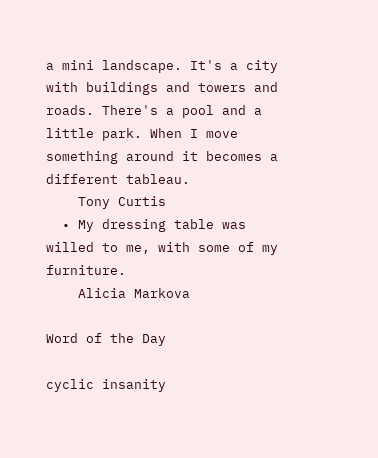a mini landscape. It's a city with buildings and towers and roads. There's a pool and a little park. When I move something around it becomes a different tableau.
    Tony Curtis
  • My dressing table was willed to me, with some of my furniture.
    Alicia Markova

Word of the Day

cyclic insanity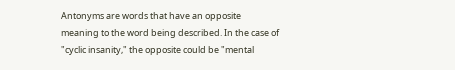Antonyms are words that have an opposite meaning to the word being described. In the case of "cyclic insanity," the opposite could be "mental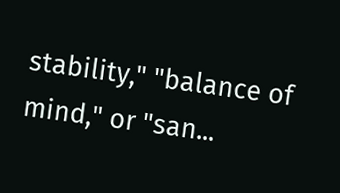stability," "balance of mind," or "san...